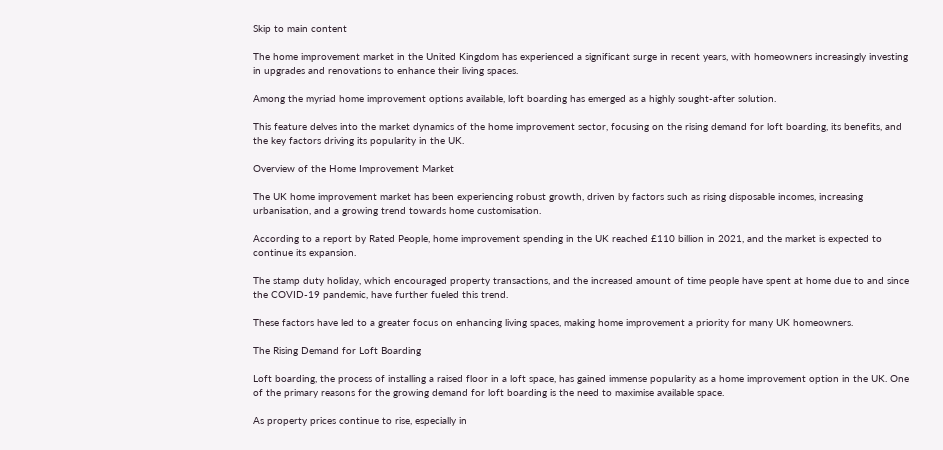Skip to main content

The home improvement market in the United Kingdom has experienced a significant surge in recent years, with homeowners increasingly investing in upgrades and renovations to enhance their living spaces.

Among the myriad home improvement options available, loft boarding has emerged as a highly sought-after solution.

This feature delves into the market dynamics of the home improvement sector, focusing on the rising demand for loft boarding, its benefits, and the key factors driving its popularity in the UK.

Overview of the Home Improvement Market

The UK home improvement market has been experiencing robust growth, driven by factors such as rising disposable incomes, increasing urbanisation, and a growing trend towards home customisation.

According to a report by Rated People, home improvement spending in the UK reached £110 billion in 2021, and the market is expected to continue its expansion.

The stamp duty holiday, which encouraged property transactions, and the increased amount of time people have spent at home due to and since the COVID-19 pandemic, have further fueled this trend.

These factors have led to a greater focus on enhancing living spaces, making home improvement a priority for many UK homeowners.

The Rising Demand for Loft Boarding

Loft boarding, the process of installing a raised floor in a loft space, has gained immense popularity as a home improvement option in the UK. One of the primary reasons for the growing demand for loft boarding is the need to maximise available space.

As property prices continue to rise, especially in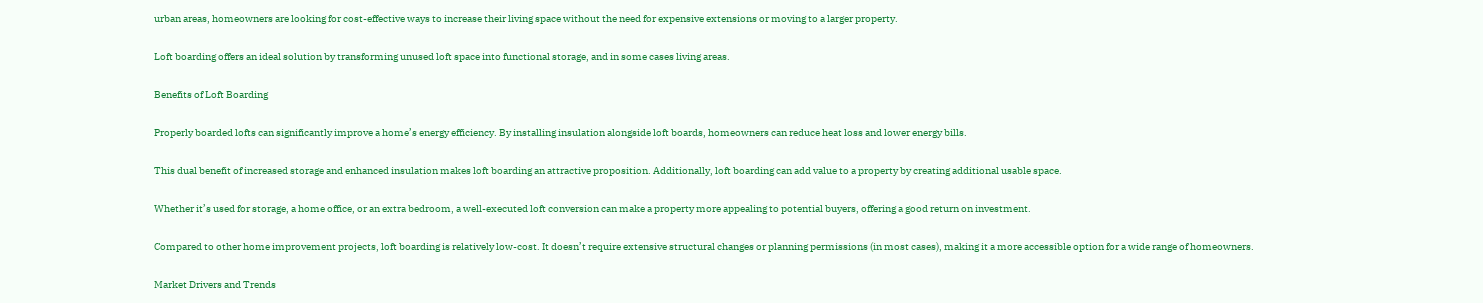urban areas, homeowners are looking for cost-effective ways to increase their living space without the need for expensive extensions or moving to a larger property.

Loft boarding offers an ideal solution by transforming unused loft space into functional storage, and in some cases living areas.

Benefits of Loft Boarding

Properly boarded lofts can significantly improve a home’s energy efficiency. By installing insulation alongside loft boards, homeowners can reduce heat loss and lower energy bills.

This dual benefit of increased storage and enhanced insulation makes loft boarding an attractive proposition. Additionally, loft boarding can add value to a property by creating additional usable space.

Whether it’s used for storage, a home office, or an extra bedroom, a well-executed loft conversion can make a property more appealing to potential buyers, offering a good return on investment.

Compared to other home improvement projects, loft boarding is relatively low-cost. It doesn’t require extensive structural changes or planning permissions (in most cases), making it a more accessible option for a wide range of homeowners.

Market Drivers and Trends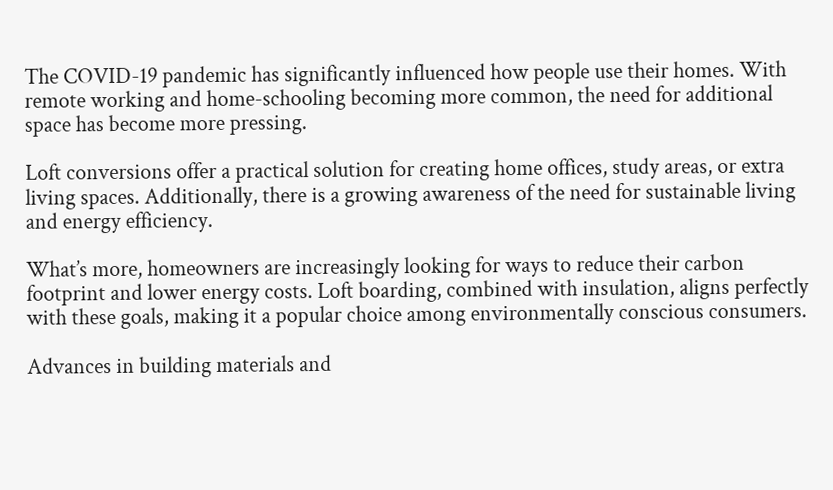The COVID-19 pandemic has significantly influenced how people use their homes. With remote working and home-schooling becoming more common, the need for additional space has become more pressing.

Loft conversions offer a practical solution for creating home offices, study areas, or extra living spaces. Additionally, there is a growing awareness of the need for sustainable living and energy efficiency.

What’s more, homeowners are increasingly looking for ways to reduce their carbon footprint and lower energy costs. Loft boarding, combined with insulation, aligns perfectly with these goals, making it a popular choice among environmentally conscious consumers.

Advances in building materials and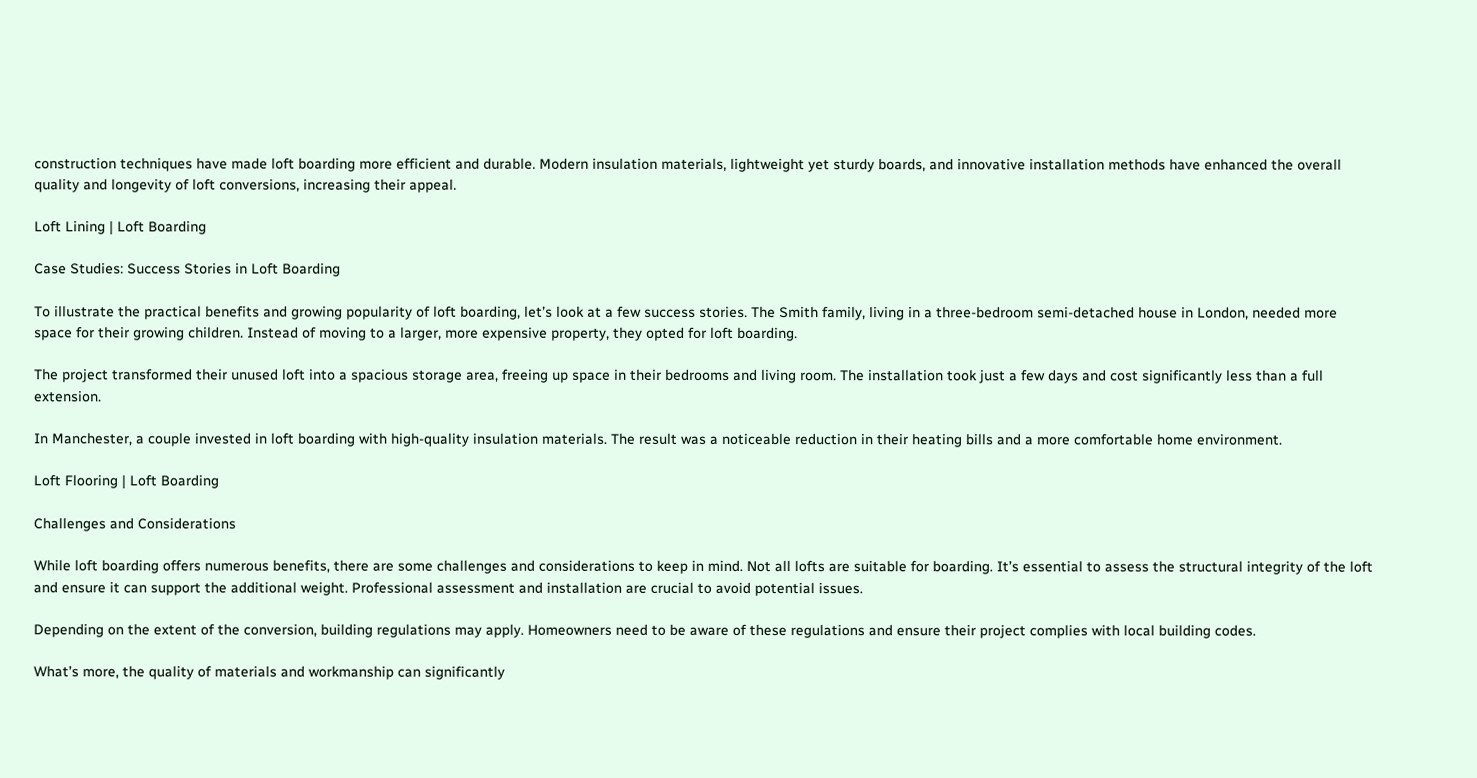construction techniques have made loft boarding more efficient and durable. Modern insulation materials, lightweight yet sturdy boards, and innovative installation methods have enhanced the overall quality and longevity of loft conversions, increasing their appeal.

Loft Lining | Loft Boarding

Case Studies: Success Stories in Loft Boarding

To illustrate the practical benefits and growing popularity of loft boarding, let’s look at a few success stories. The Smith family, living in a three-bedroom semi-detached house in London, needed more space for their growing children. Instead of moving to a larger, more expensive property, they opted for loft boarding.

The project transformed their unused loft into a spacious storage area, freeing up space in their bedrooms and living room. The installation took just a few days and cost significantly less than a full extension.

In Manchester, a couple invested in loft boarding with high-quality insulation materials. The result was a noticeable reduction in their heating bills and a more comfortable home environment.

Loft Flooring | Loft Boarding

Challenges and Considerations

While loft boarding offers numerous benefits, there are some challenges and considerations to keep in mind. Not all lofts are suitable for boarding. It’s essential to assess the structural integrity of the loft and ensure it can support the additional weight. Professional assessment and installation are crucial to avoid potential issues.

Depending on the extent of the conversion, building regulations may apply. Homeowners need to be aware of these regulations and ensure their project complies with local building codes.

What’s more, the quality of materials and workmanship can significantly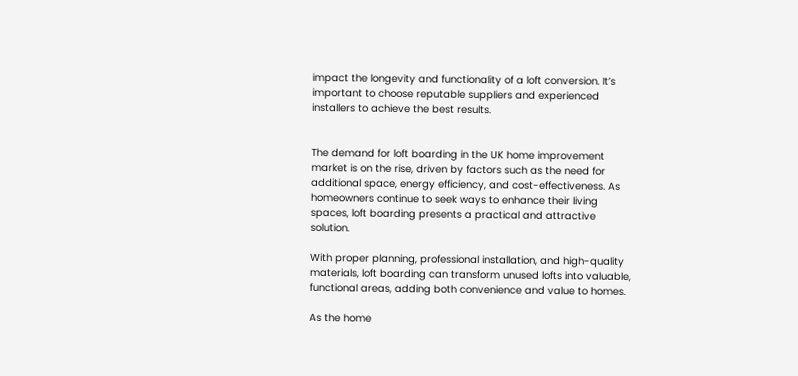impact the longevity and functionality of a loft conversion. It’s important to choose reputable suppliers and experienced installers to achieve the best results.


The demand for loft boarding in the UK home improvement market is on the rise, driven by factors such as the need for additional space, energy efficiency, and cost-effectiveness. As homeowners continue to seek ways to enhance their living spaces, loft boarding presents a practical and attractive solution.

With proper planning, professional installation, and high-quality materials, loft boarding can transform unused lofts into valuable, functional areas, adding both convenience and value to homes.

As the home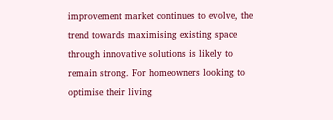improvement market continues to evolve, the trend towards maximising existing space through innovative solutions is likely to remain strong. For homeowners looking to optimise their living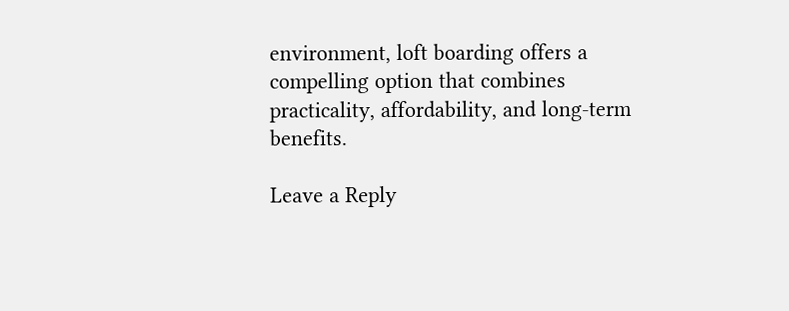environment, loft boarding offers a compelling option that combines practicality, affordability, and long-term benefits.

Leave a Reply